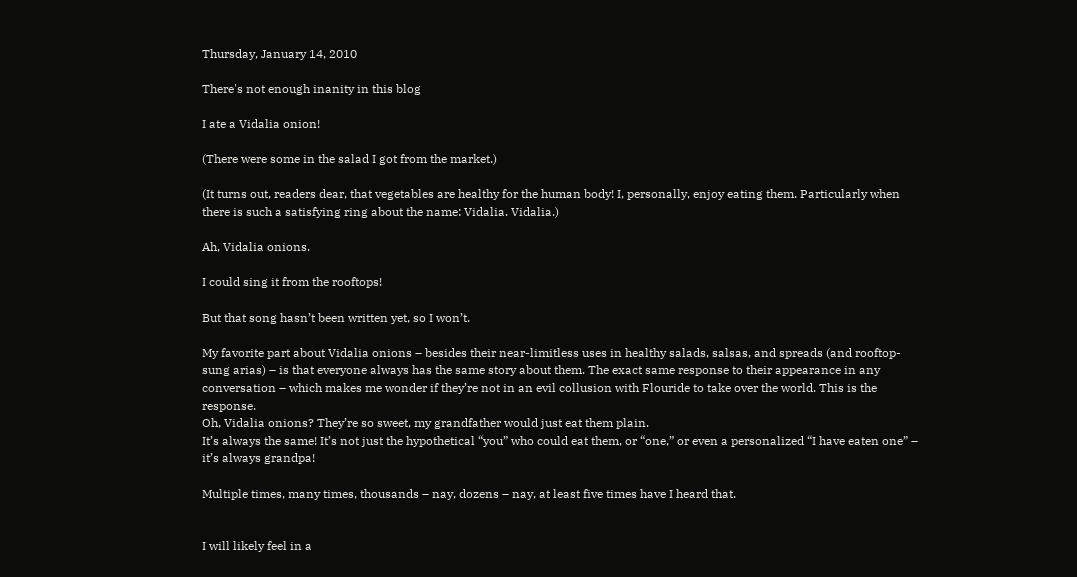Thursday, January 14, 2010

There's not enough inanity in this blog

I ate a Vidalia onion!

(There were some in the salad I got from the market.)

(It turns out, readers dear, that vegetables are healthy for the human body! I, personally, enjoy eating them. Particularly when there is such a satisfying ring about the name: Vidalia. Vidalia.)

Ah, Vidalia onions.

I could sing it from the rooftops!

But that song hasn’t been written yet, so I won’t.

My favorite part about Vidalia onions – besides their near-limitless uses in healthy salads, salsas, and spreads (and rooftop-sung arias) – is that everyone always has the same story about them. The exact same response to their appearance in any conversation – which makes me wonder if they’re not in an evil collusion with Flouride to take over the world. This is the response.
Oh, Vidalia onions? They’re so sweet, my grandfather would just eat them plain.
It’s always the same! It’s not just the hypothetical “you” who could eat them, or “one,” or even a personalized “I have eaten one” – it’s always grandpa!

Multiple times, many times, thousands – nay, dozens – nay, at least five times have I heard that.


I will likely feel in a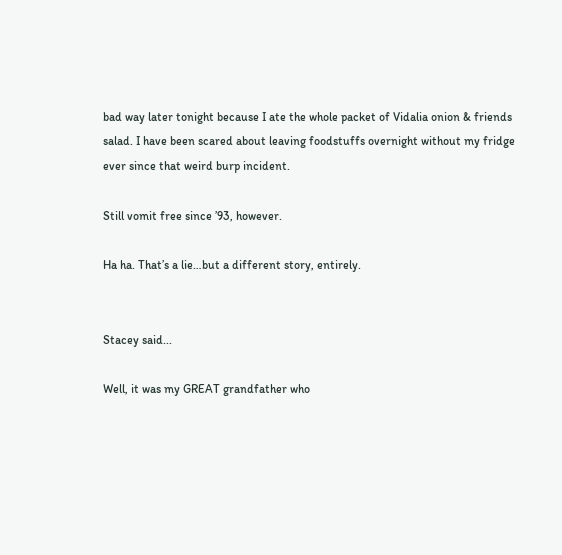bad way later tonight because I ate the whole packet of Vidalia onion & friends salad. I have been scared about leaving foodstuffs overnight without my fridge ever since that weird burp incident.

Still vomit free since ’93, however.

Ha ha. That’s a lie…but a different story, entirely.


Stacey said...

Well, it was my GREAT grandfather who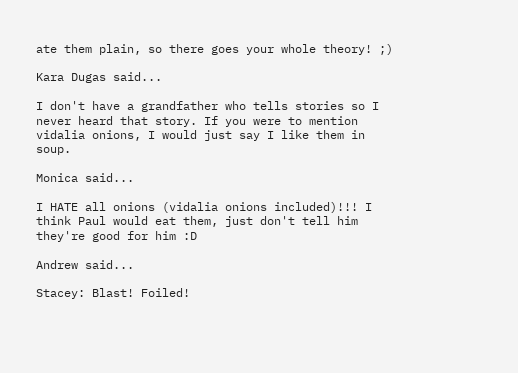ate them plain, so there goes your whole theory! ;)

Kara Dugas said...

I don't have a grandfather who tells stories so I never heard that story. If you were to mention vidalia onions, I would just say I like them in soup.

Monica said...

I HATE all onions (vidalia onions included)!!! I think Paul would eat them, just don't tell him they're good for him :D

Andrew said...

Stacey: Blast! Foiled!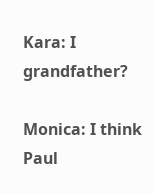Kara: I grandfather?

Monica: I think Paul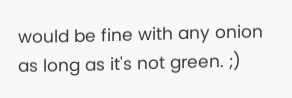would be fine with any onion as long as it's not green. ;)